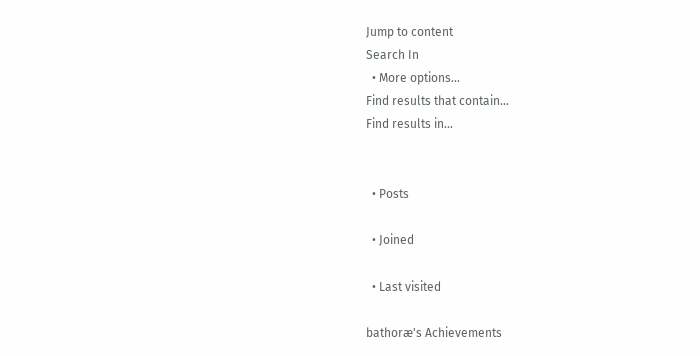Jump to content
Search In
  • More options...
Find results that contain...
Find results in...


  • Posts

  • Joined

  • Last visited

bathoræ's Achievements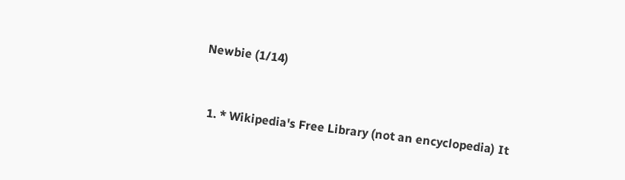Newbie (1/14)



  1. * Wikipedia's Free Library (not an encyclopedia) It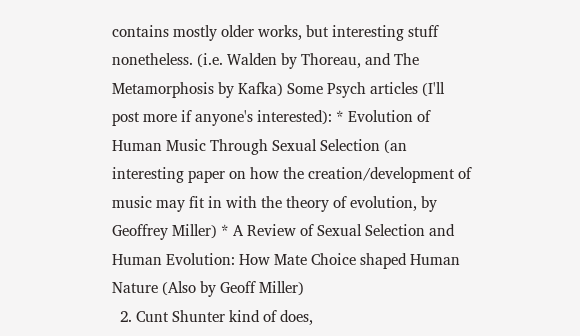contains mostly older works, but interesting stuff nonetheless. (i.e. Walden by Thoreau, and The Metamorphosis by Kafka) Some Psych articles (I'll post more if anyone's interested): * Evolution of Human Music Through Sexual Selection (an interesting paper on how the creation/development of music may fit in with the theory of evolution, by Geoffrey Miller) * A Review of Sexual Selection and Human Evolution: How Mate Choice shaped Human Nature (Also by Geoff Miller)
  2. Cunt Shunter kind of does,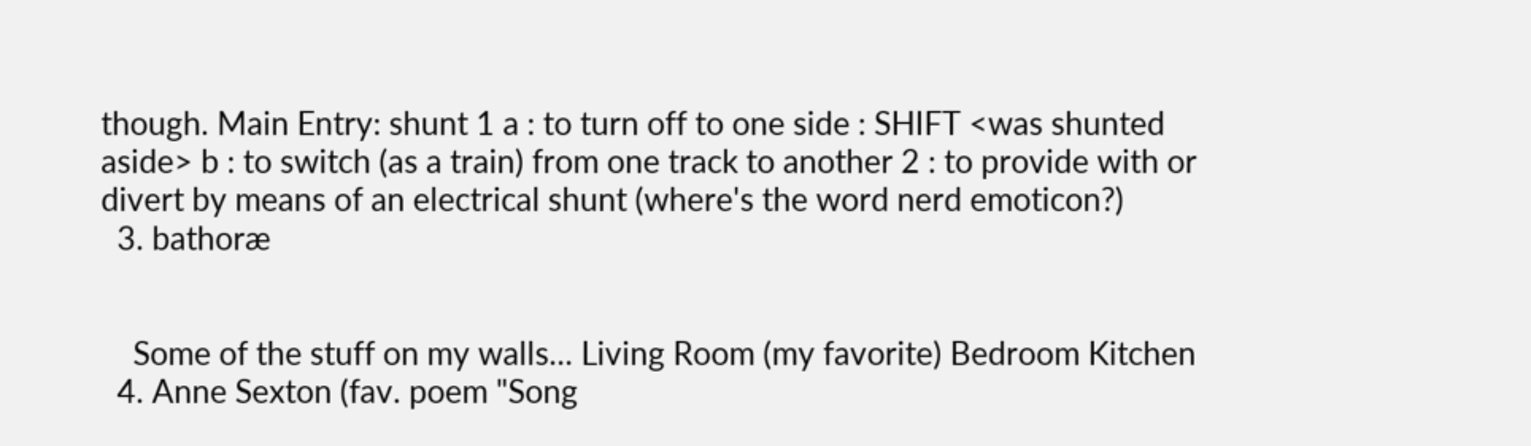though. Main Entry: shunt 1 a : to turn off to one side : SHIFT <was shunted aside> b : to switch (as a train) from one track to another 2 : to provide with or divert by means of an electrical shunt (where's the word nerd emoticon?)
  3. bathoræ


    Some of the stuff on my walls... Living Room (my favorite) Bedroom Kitchen
  4. Anne Sexton (fav. poem "Song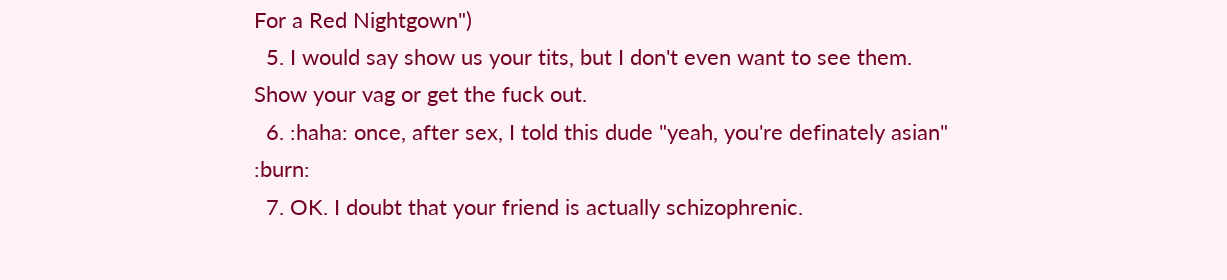For a Red Nightgown")
  5. I would say show us your tits, but I don't even want to see them. Show your vag or get the fuck out.
  6. :haha: once, after sex, I told this dude "yeah, you're definately asian" :burn:
  7. OK. I doubt that your friend is actually schizophrenic.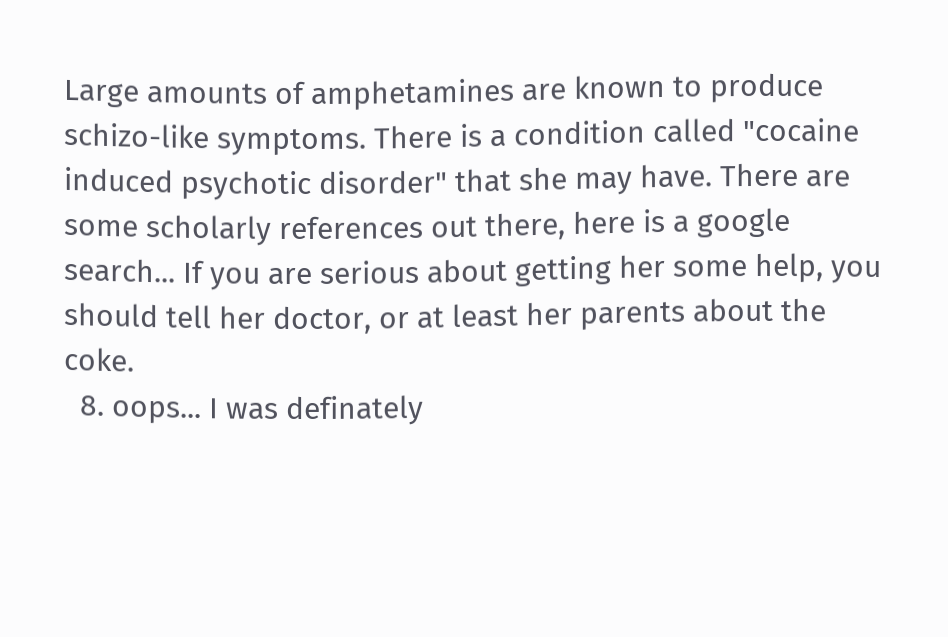Large amounts of amphetamines are known to produce schizo-like symptoms. There is a condition called "cocaine induced psychotic disorder" that she may have. There are some scholarly references out there, here is a google search... If you are serious about getting her some help, you should tell her doctor, or at least her parents about the coke.
  8. oops... I was definately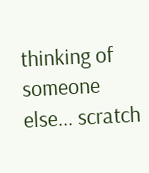thinking of someone else... scratch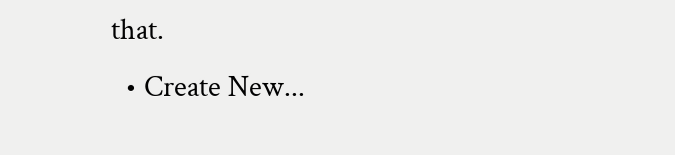that.
  • Create New...